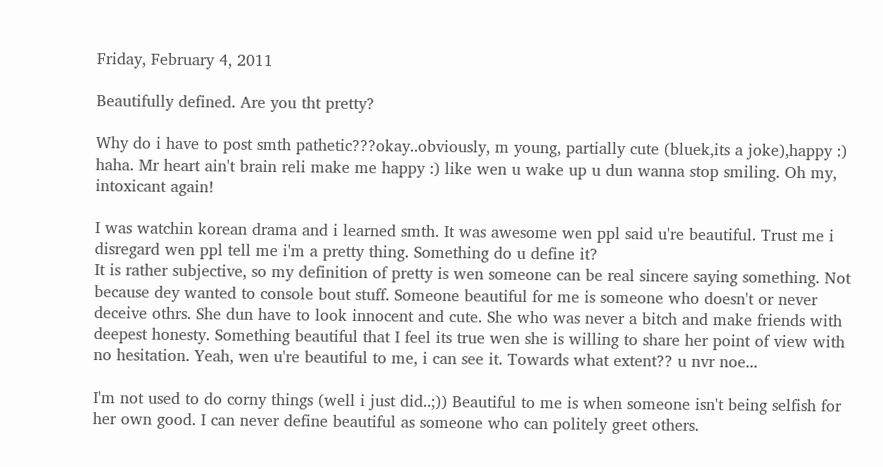Friday, February 4, 2011

Beautifully defined. Are you tht pretty?

Why do i have to post smth pathetic???okay..obviously, m young, partially cute (bluek,its a joke),happy :) haha. Mr heart ain't brain reli make me happy :) like wen u wake up u dun wanna stop smiling. Oh my, intoxicant again!

I was watchin korean drama and i learned smth. It was awesome wen ppl said u're beautiful. Trust me i disregard wen ppl tell me i'm a pretty thing. Something do u define it?
It is rather subjective, so my definition of pretty is wen someone can be real sincere saying something. Not because dey wanted to console bout stuff. Someone beautiful for me is someone who doesn't or never deceive othrs. She dun have to look innocent and cute. She who was never a bitch and make friends with deepest honesty. Something beautiful that I feel its true wen she is willing to share her point of view with no hesitation. Yeah, wen u're beautiful to me, i can see it. Towards what extent?? u nvr noe...

I'm not used to do corny things (well i just did..;)) Beautiful to me is when someone isn't being selfish for her own good. I can never define beautiful as someone who can politely greet others.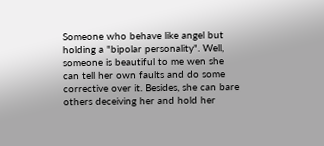Someone who behave like angel but holding a "bipolar personality". Well, someone is beautiful to me wen she can tell her own faults and do some corrective over it. Besides, she can bare others deceiving her and hold her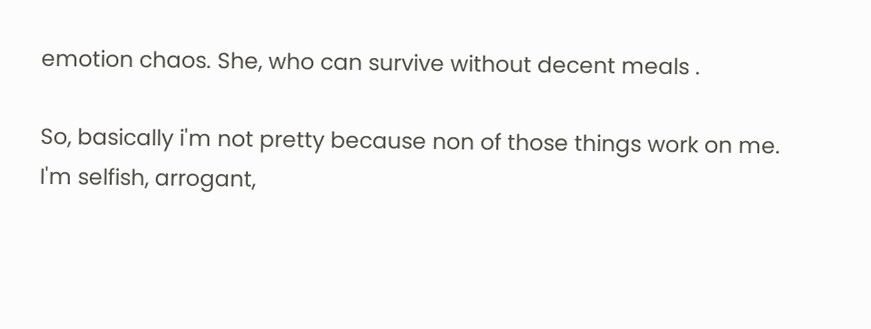emotion chaos. She, who can survive without decent meals .

So, basically i'm not pretty because non of those things work on me. I'm selfish, arrogant,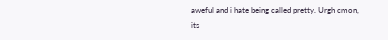aweful and i hate being called pretty. Urgh cmon, its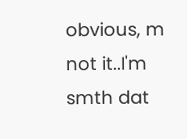obvious, m not it..I'm smth dat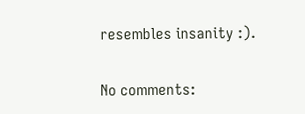resembles insanity :).

No comments: